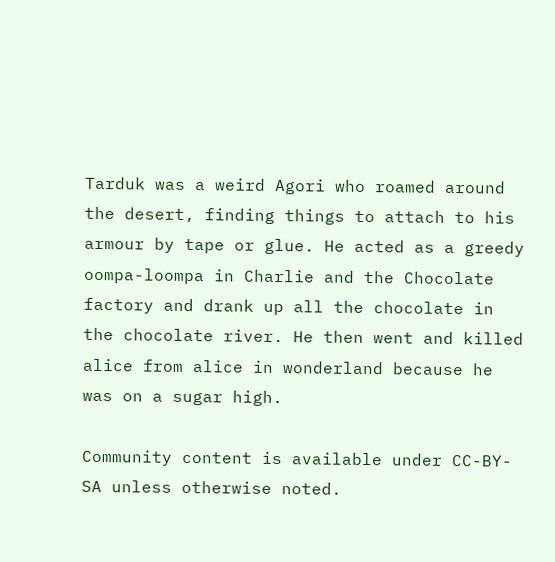Tarduk was a weird Agori who roamed around the desert, finding things to attach to his armour by tape or glue. He acted as a greedy oompa-loompa in Charlie and the Chocolate factory and drank up all the chocolate in the chocolate river. He then went and killed alice from alice in wonderland because he was on a sugar high.

Community content is available under CC-BY-SA unless otherwise noted.